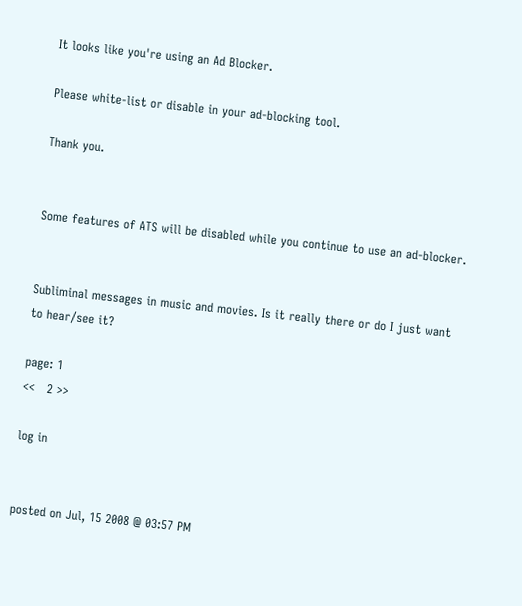It looks like you're using an Ad Blocker.

Please white-list or disable in your ad-blocking tool.

Thank you.


Some features of ATS will be disabled while you continue to use an ad-blocker.


Subliminal messages in music and movies. Is it really there or do I just want to hear/see it?

page: 1
<<   2 >>

log in


posted on Jul, 15 2008 @ 03:57 PM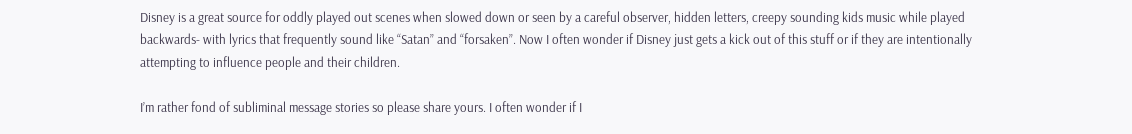Disney is a great source for oddly played out scenes when slowed down or seen by a careful observer, hidden letters, creepy sounding kids music while played backwards- with lyrics that frequently sound like “Satan” and “forsaken”. Now I often wonder if Disney just gets a kick out of this stuff or if they are intentionally attempting to influence people and their children.

I’m rather fond of subliminal message stories so please share yours. I often wonder if I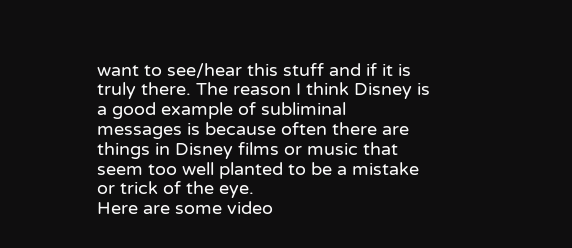want to see/hear this stuff and if it is truly there. The reason I think Disney is a good example of subliminal messages is because often there are things in Disney films or music that seem too well planted to be a mistake or trick of the eye.
Here are some video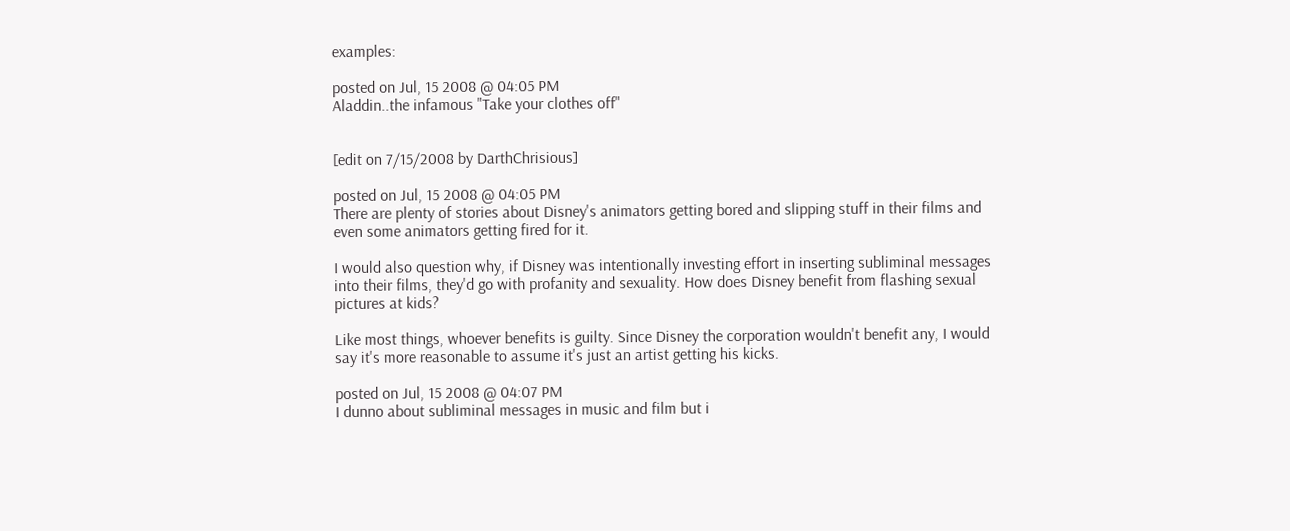examples:

posted on Jul, 15 2008 @ 04:05 PM
Aladdin..the infamous "Take your clothes off"


[edit on 7/15/2008 by DarthChrisious]

posted on Jul, 15 2008 @ 04:05 PM
There are plenty of stories about Disney's animators getting bored and slipping stuff in their films and even some animators getting fired for it.

I would also question why, if Disney was intentionally investing effort in inserting subliminal messages into their films, they'd go with profanity and sexuality. How does Disney benefit from flashing sexual pictures at kids?

Like most things, whoever benefits is guilty. Since Disney the corporation wouldn't benefit any, I would say it's more reasonable to assume it's just an artist getting his kicks.

posted on Jul, 15 2008 @ 04:07 PM
I dunno about subliminal messages in music and film but i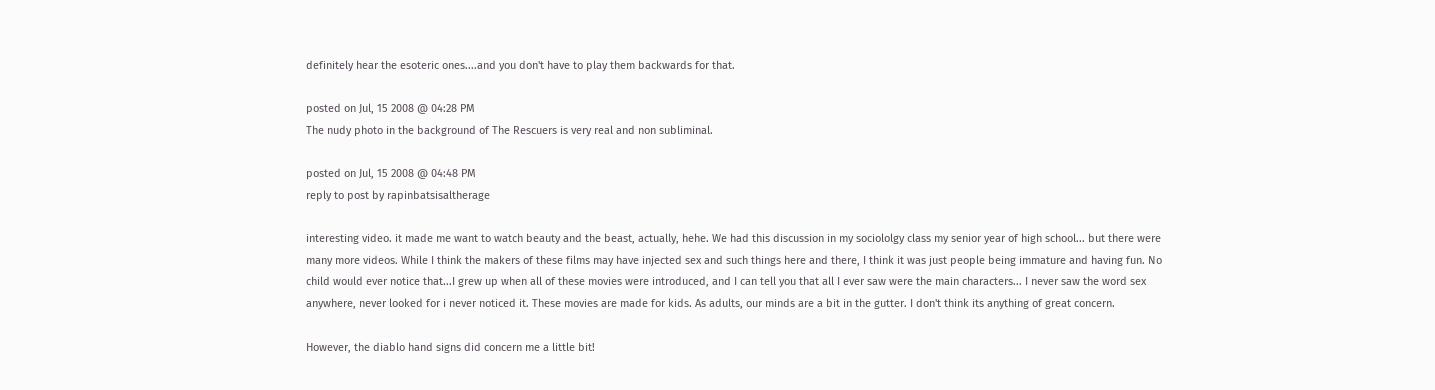definitely hear the esoteric ones....and you don't have to play them backwards for that.

posted on Jul, 15 2008 @ 04:28 PM
The nudy photo in the background of The Rescuers is very real and non subliminal.

posted on Jul, 15 2008 @ 04:48 PM
reply to post by rapinbatsisaltherage

interesting video. it made me want to watch beauty and the beast, actually, hehe. We had this discussion in my sociololgy class my senior year of high school... but there were many more videos. While I think the makers of these films may have injected sex and such things here and there, I think it was just people being immature and having fun. No child would ever notice that...I grew up when all of these movies were introduced, and I can tell you that all I ever saw were the main characters... I never saw the word sex anywhere, never looked for i never noticed it. These movies are made for kids. As adults, our minds are a bit in the gutter. I don't think its anything of great concern.

However, the diablo hand signs did concern me a little bit!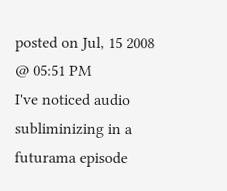posted on Jul, 15 2008 @ 05:51 PM
I've noticed audio subliminizing in a futurama episode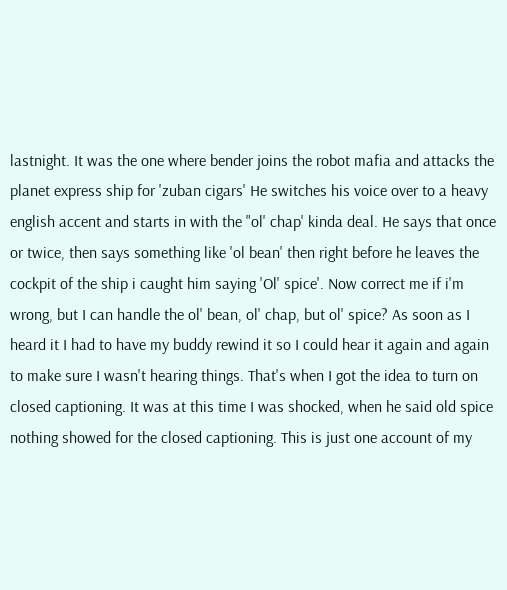lastnight. It was the one where bender joins the robot mafia and attacks the planet express ship for 'zuban cigars' He switches his voice over to a heavy english accent and starts in with the "ol' chap' kinda deal. He says that once or twice, then says something like 'ol bean' then right before he leaves the cockpit of the ship i caught him saying 'Ol' spice'. Now correct me if i'm wrong, but I can handle the ol' bean, ol' chap, but ol' spice? As soon as I heard it I had to have my buddy rewind it so I could hear it again and again to make sure I wasn't hearing things. That's when I got the idea to turn on closed captioning. It was at this time I was shocked, when he said old spice nothing showed for the closed captioning. This is just one account of my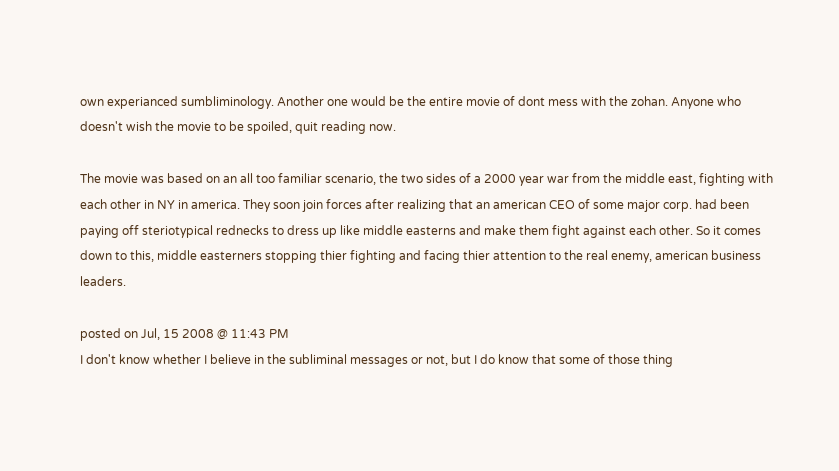own experianced sumbliminology. Another one would be the entire movie of dont mess with the zohan. Anyone who doesn't wish the movie to be spoiled, quit reading now.

The movie was based on an all too familiar scenario, the two sides of a 2000 year war from the middle east, fighting with each other in NY in america. They soon join forces after realizing that an american CEO of some major corp. had been paying off steriotypical rednecks to dress up like middle easterns and make them fight against each other. So it comes down to this, middle easterners stopping thier fighting and facing thier attention to the real enemy, american business leaders.

posted on Jul, 15 2008 @ 11:43 PM
I don't know whether I believe in the subliminal messages or not, but I do know that some of those thing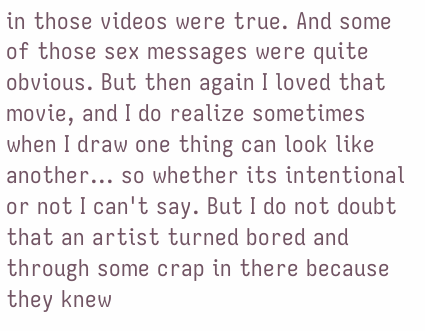in those videos were true. And some of those sex messages were quite obvious. But then again I loved that movie, and I do realize sometimes when I draw one thing can look like another... so whether its intentional or not I can't say. But I do not doubt that an artist turned bored and through some crap in there because they knew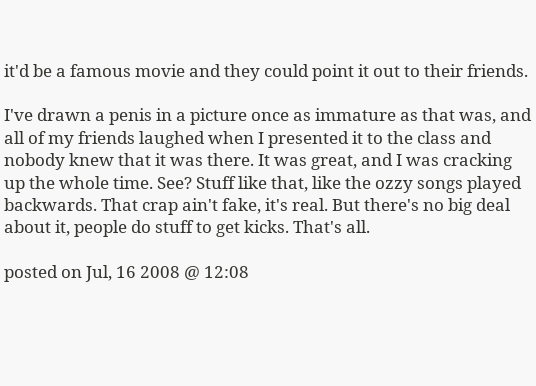it'd be a famous movie and they could point it out to their friends.

I've drawn a penis in a picture once as immature as that was, and all of my friends laughed when I presented it to the class and nobody knew that it was there. It was great, and I was cracking up the whole time. See? Stuff like that, like the ozzy songs played backwards. That crap ain't fake, it's real. But there's no big deal about it, people do stuff to get kicks. That's all.

posted on Jul, 16 2008 @ 12:08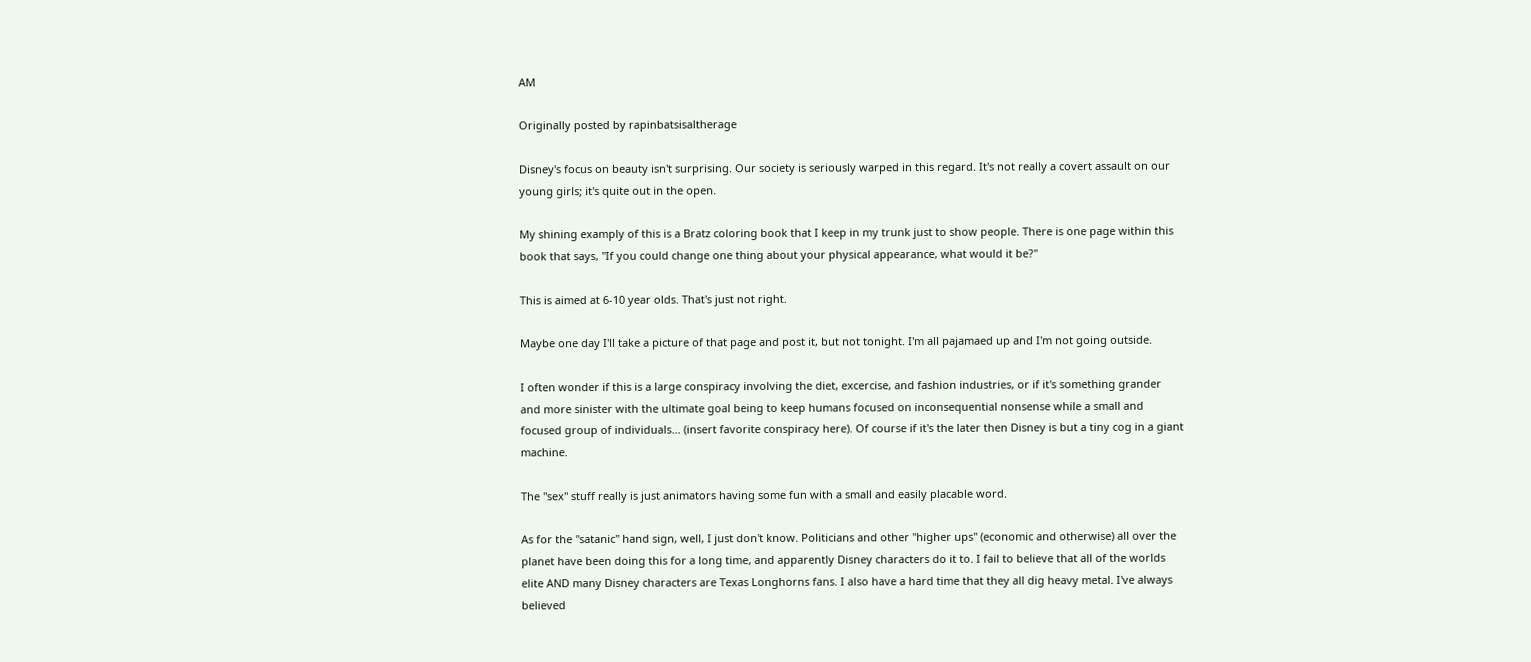AM

Originally posted by rapinbatsisaltherage

Disney's focus on beauty isn't surprising. Our society is seriously warped in this regard. It's not really a covert assault on our young girls; it's quite out in the open.

My shining examply of this is a Bratz coloring book that I keep in my trunk just to show people. There is one page within this book that says, "If you could change one thing about your physical appearance, what would it be?"

This is aimed at 6-10 year olds. That's just not right.

Maybe one day I'll take a picture of that page and post it, but not tonight. I'm all pajamaed up and I'm not going outside.

I often wonder if this is a large conspiracy involving the diet, excercise, and fashion industries, or if it's something grander and more sinister with the ultimate goal being to keep humans focused on inconsequential nonsense while a small and focused group of individuals... (insert favorite conspiracy here). Of course if it's the later then Disney is but a tiny cog in a giant machine.

The "sex" stuff really is just animators having some fun with a small and easily placable word.

As for the "satanic" hand sign, well, I just don't know. Politicians and other "higher ups" (economic and otherwise) all over the planet have been doing this for a long time, and apparently Disney characters do it to. I fail to believe that all of the worlds elite AND many Disney characters are Texas Longhorns fans. I also have a hard time that they all dig heavy metal. I've always believed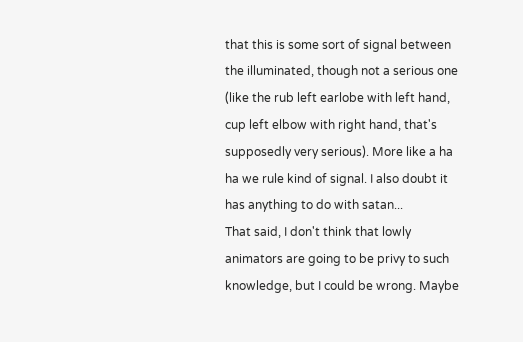that this is some sort of signal between the illuminated, though not a serious one (like the rub left earlobe with left hand, cup left elbow with right hand, that's supposedly very serious). More like a ha ha we rule kind of signal. I also doubt it has anything to do with satan...
That said, I don't think that lowly animators are going to be privy to such knowledge, but I could be wrong. Maybe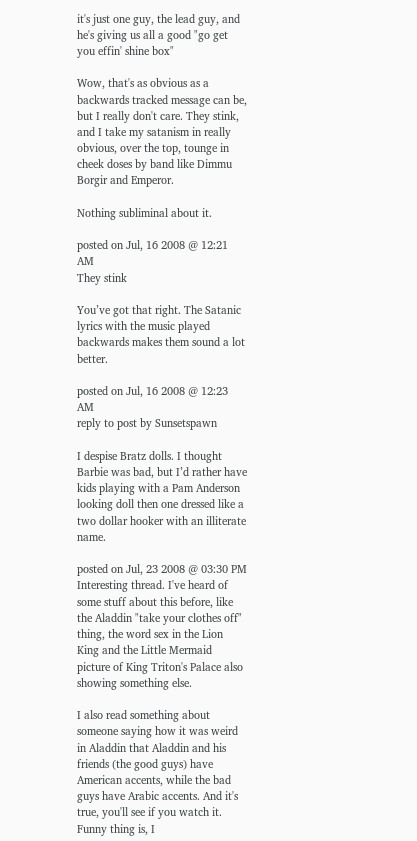it's just one guy, the lead guy, and he's giving us all a good "go get you effin' shine box"

Wow, that's as obvious as a backwards tracked message can be, but I really don't care. They stink, and I take my satanism in really obvious, over the top, tounge in cheek doses by band like Dimmu Borgir and Emperor.

Nothing subliminal about it.

posted on Jul, 16 2008 @ 12:21 AM
They stink

You’ve got that right. The Satanic lyrics with the music played backwards makes them sound a lot better.

posted on Jul, 16 2008 @ 12:23 AM
reply to post by Sunsetspawn

I despise Bratz dolls. I thought Barbie was bad, but I’d rather have kids playing with a Pam Anderson looking doll then one dressed like a two dollar hooker with an illiterate name.

posted on Jul, 23 2008 @ 03:30 PM
Interesting thread. I've heard of some stuff about this before, like the Aladdin "take your clothes off" thing, the word sex in the Lion King and the Little Mermaid picture of King Triton's Palace also showing something else.

I also read something about someone saying how it was weird in Aladdin that Aladdin and his friends (the good guys) have American accents, while the bad guys have Arabic accents. And it's true, you'll see if you watch it. Funny thing is, I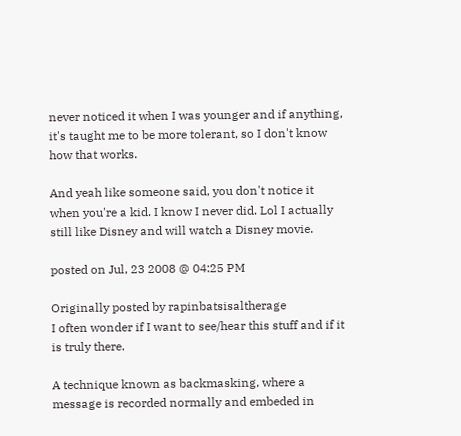never noticed it when I was younger and if anything, it's taught me to be more tolerant, so I don't know how that works.

And yeah like someone said, you don't notice it when you're a kid. I know I never did. Lol I actually still like Disney and will watch a Disney movie.

posted on Jul, 23 2008 @ 04:25 PM

Originally posted by rapinbatsisaltherage
I often wonder if I want to see/hear this stuff and if it is truly there.

A technique known as backmasking, where a message is recorded normally and embeded in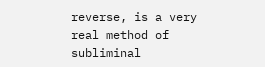reverse, is a very real method of subliminal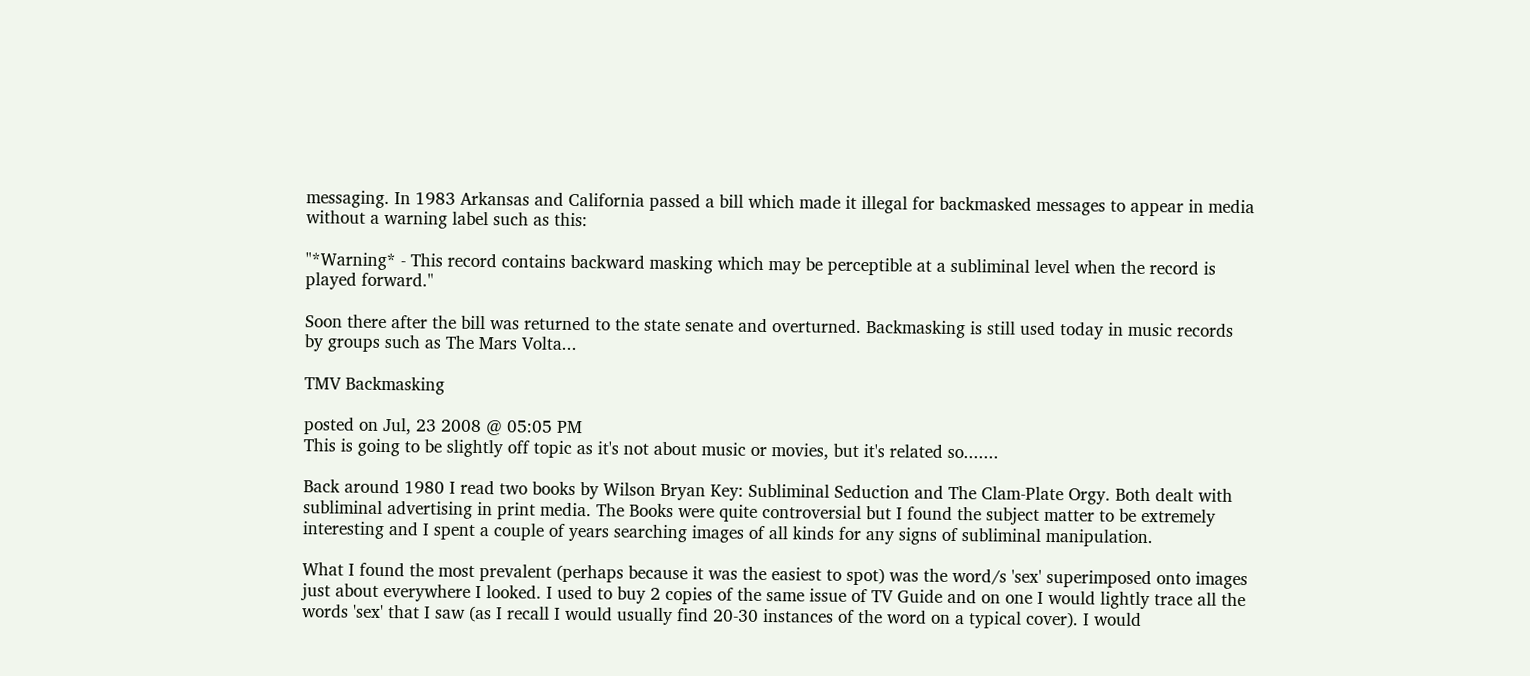messaging. In 1983 Arkansas and California passed a bill which made it illegal for backmasked messages to appear in media without a warning label such as this:

"*Warning* - This record contains backward masking which may be perceptible at a subliminal level when the record is played forward."

Soon there after the bill was returned to the state senate and overturned. Backmasking is still used today in music records by groups such as The Mars Volta...

TMV Backmasking

posted on Jul, 23 2008 @ 05:05 PM
This is going to be slightly off topic as it's not about music or movies, but it's related so.......

Back around 1980 I read two books by Wilson Bryan Key: Subliminal Seduction and The Clam-Plate Orgy. Both dealt with subliminal advertising in print media. The Books were quite controversial but I found the subject matter to be extremely interesting and I spent a couple of years searching images of all kinds for any signs of subliminal manipulation.

What I found the most prevalent (perhaps because it was the easiest to spot) was the word/s 'sex' superimposed onto images just about everywhere I looked. I used to buy 2 copies of the same issue of TV Guide and on one I would lightly trace all the words 'sex' that I saw (as I recall I would usually find 20-30 instances of the word on a typical cover). I would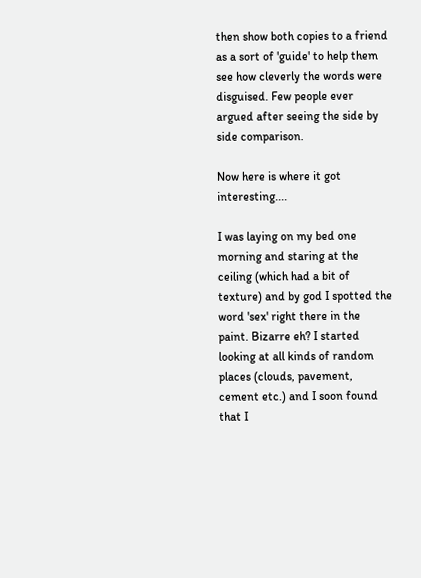then show both copies to a friend as a sort of 'guide' to help them see how cleverly the words were disguised. Few people ever argued after seeing the side by side comparison.

Now here is where it got interesting....

I was laying on my bed one morning and staring at the ceiling (which had a bit of texture) and by god I spotted the word 'sex' right there in the paint. Bizarre eh? I started looking at all kinds of random places (clouds, pavement, cement etc.) and I soon found that I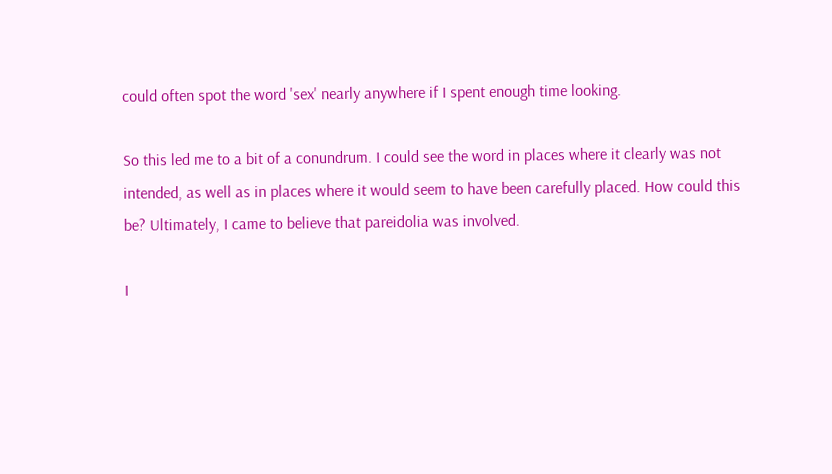could often spot the word 'sex' nearly anywhere if I spent enough time looking.

So this led me to a bit of a conundrum. I could see the word in places where it clearly was not intended, as well as in places where it would seem to have been carefully placed. How could this be? Ultimately, I came to believe that pareidolia was involved.

I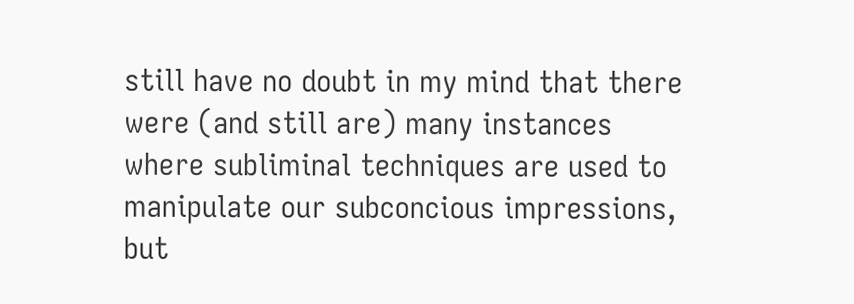still have no doubt in my mind that there were (and still are) many instances where subliminal techniques are used to manipulate our subconcious impressions, but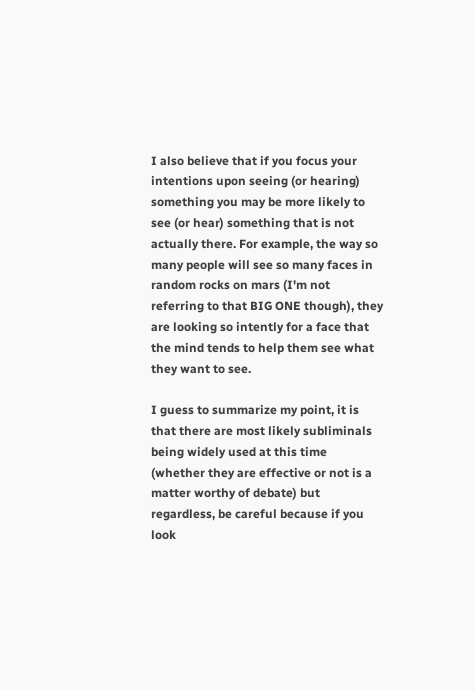I also believe that if you focus your intentions upon seeing (or hearing) something you may be more likely to see (or hear) something that is not actually there. For example, the way so many people will see so many faces in random rocks on mars (I'm not referring to that BIG ONE though), they are looking so intently for a face that the mind tends to help them see what they want to see.

I guess to summarize my point, it is that there are most likely subliminals being widely used at this time (whether they are effective or not is a matter worthy of debate) but regardless, be careful because if you look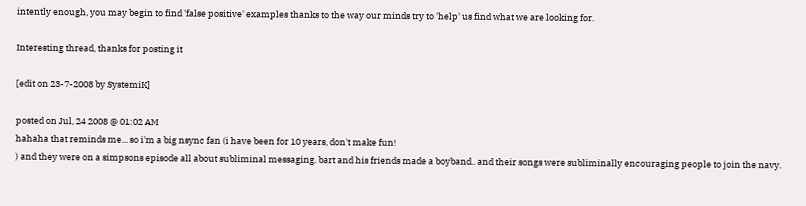intently enough, you may begin to find 'false positive' examples thanks to the way our minds try to 'help' us find what we are looking for.

Interesting thread, thanks for posting it

[edit on 23-7-2008 by SystemiK]

posted on Jul, 24 2008 @ 01:02 AM
hahaha that reminds me... so i'm a big nsync fan (i have been for 10 years, don't make fun!
) and they were on a simpsons episode all about subliminal messaging. bart and his friends made a boyband.. and their songs were subliminally encouraging people to join the navy.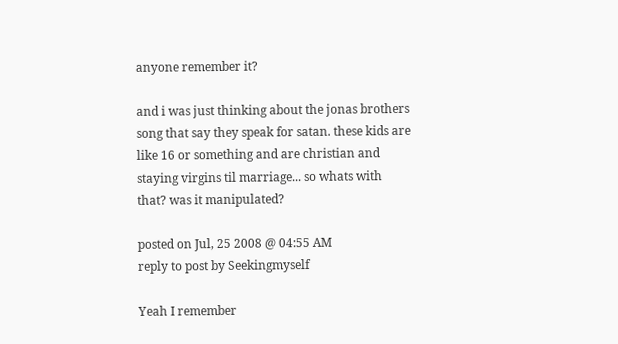anyone remember it?

and i was just thinking about the jonas brothers song that say they speak for satan. these kids are like 16 or something and are christian and staying virgins til marriage... so whats with that? was it manipulated?

posted on Jul, 25 2008 @ 04:55 AM
reply to post by Seekingmyself

Yeah I remember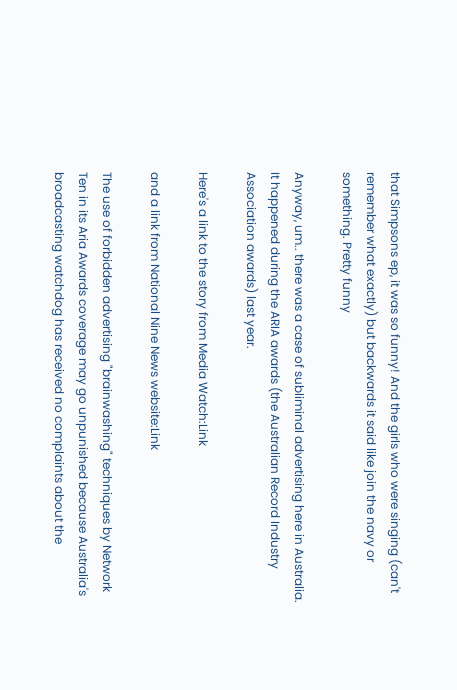that Simpsons ep, it was so funny! And the girls who were singing (can't remember what exactly) but backwards it said like join the navy or something. Pretty funny

Anyway, um.. there was a case of subliminal advertising here in Australia. It happened during the ARIA awards (the Australian Record Industry Association awards) last year.

Here's a link to the story from Media Watch:Link

and a link from National Nine News website:Link

The use of forbidden advertising "brainwashing" techniques by Network Ten in its Aria Awards coverage may go unpunished because Australia's broadcasting watchdog has received no complaints about the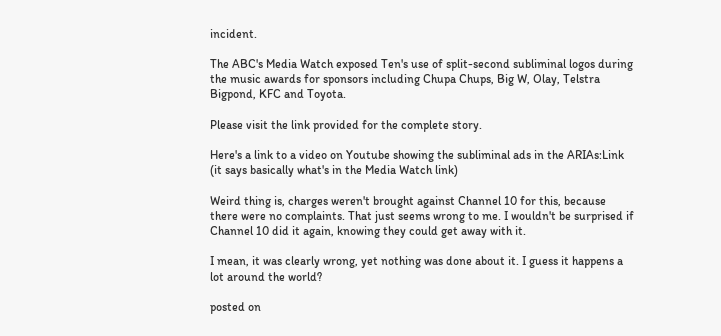incident.

The ABC's Media Watch exposed Ten's use of split-second subliminal logos during the music awards for sponsors including Chupa Chups, Big W, Olay, Telstra Bigpond, KFC and Toyota.

Please visit the link provided for the complete story.

Here's a link to a video on Youtube showing the subliminal ads in the ARIAs:Link (it says basically what's in the Media Watch link)

Weird thing is, charges weren't brought against Channel 10 for this, because there were no complaints. That just seems wrong to me. I wouldn't be surprised if Channel 10 did it again, knowing they could get away with it.

I mean, it was clearly wrong, yet nothing was done about it. I guess it happens a lot around the world?

posted on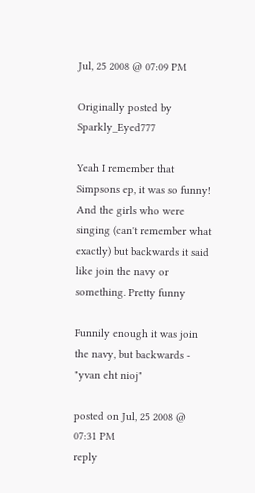Jul, 25 2008 @ 07:09 PM

Originally posted by Sparkly_Eyed777

Yeah I remember that Simpsons ep, it was so funny! And the girls who were singing (can't remember what exactly) but backwards it said like join the navy or something. Pretty funny

Funnily enough it was join the navy, but backwards - "yvan eht nioj"

posted on Jul, 25 2008 @ 07:31 PM
reply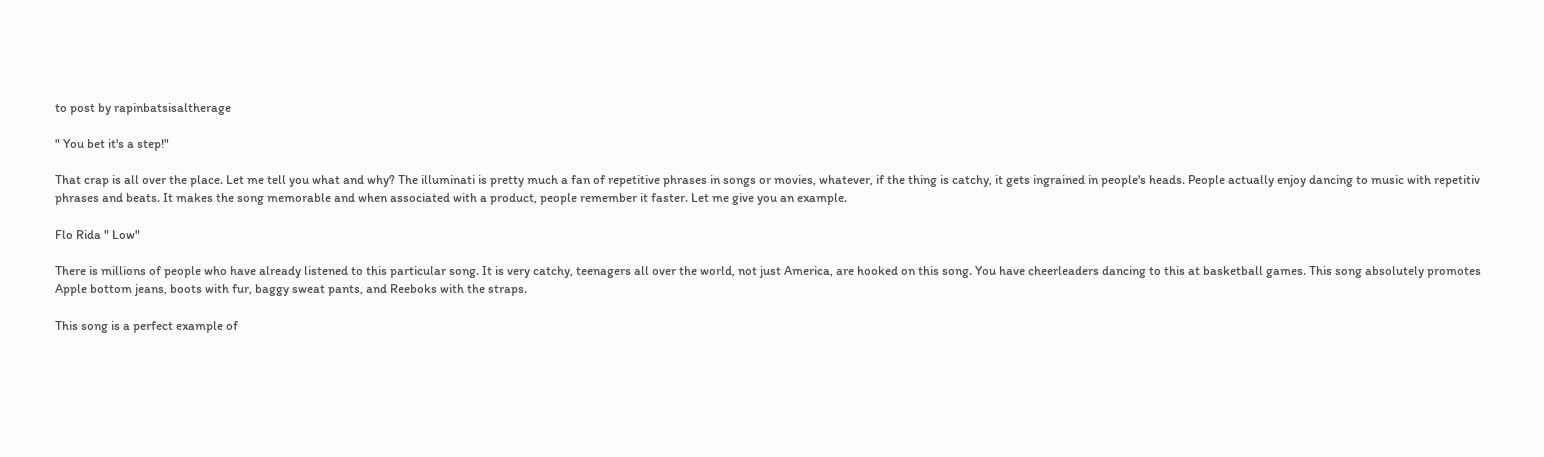to post by rapinbatsisaltherage

" You bet it's a step!"

That crap is all over the place. Let me tell you what and why? The illuminati is pretty much a fan of repetitive phrases in songs or movies, whatever, if the thing is catchy, it gets ingrained in people's heads. People actually enjoy dancing to music with repetitiv phrases and beats. It makes the song memorable and when associated with a product, people remember it faster. Let me give you an example.

Flo Rida " Low"

There is millions of people who have already listened to this particular song. It is very catchy, teenagers all over the world, not just America, are hooked on this song. You have cheerleaders dancing to this at basketball games. This song absolutely promotes Apple bottom jeans, boots with fur, baggy sweat pants, and Reeboks with the straps.

This song is a perfect example of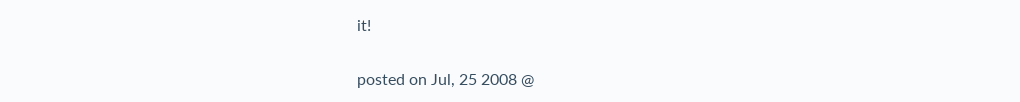it!

posted on Jul, 25 2008 @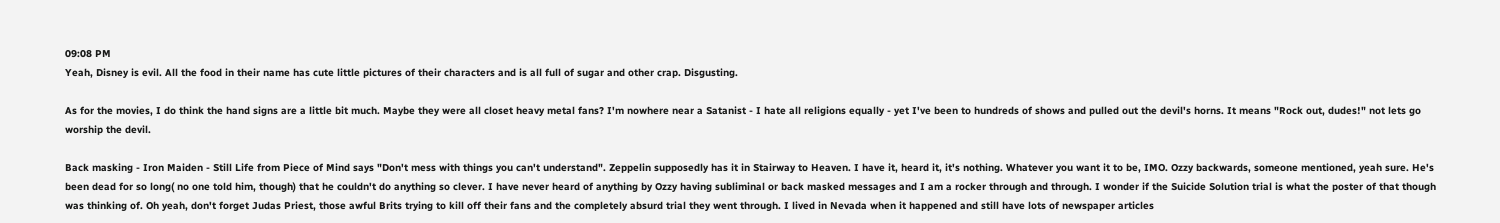09:08 PM
Yeah, Disney is evil. All the food in their name has cute little pictures of their characters and is all full of sugar and other crap. Disgusting.

As for the movies, I do think the hand signs are a little bit much. Maybe they were all closet heavy metal fans? I'm nowhere near a Satanist - I hate all religions equally - yet I've been to hundreds of shows and pulled out the devil's horns. It means "Rock out, dudes!" not lets go worship the devil.

Back masking - Iron Maiden - Still Life from Piece of Mind says "Don't mess with things you can't understand". Zeppelin supposedly has it in Stairway to Heaven. I have it, heard it, it's nothing. Whatever you want it to be, IMO. Ozzy backwards, someone mentioned, yeah sure. He's been dead for so long( no one told him, though) that he couldn't do anything so clever. I have never heard of anything by Ozzy having subliminal or back masked messages and I am a rocker through and through. I wonder if the Suicide Solution trial is what the poster of that though was thinking of. Oh yeah, don't forget Judas Priest, those awful Brits trying to kill off their fans and the completely absurd trial they went through. I lived in Nevada when it happened and still have lots of newspaper articles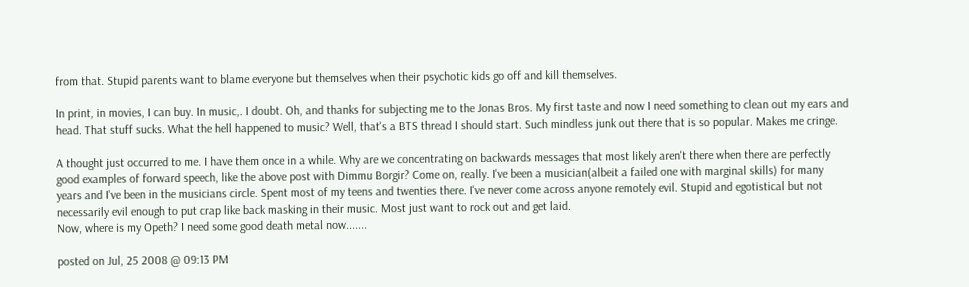from that. Stupid parents want to blame everyone but themselves when their psychotic kids go off and kill themselves.

In print, in movies, I can buy. In music,. I doubt. Oh, and thanks for subjecting me to the Jonas Bros. My first taste and now I need something to clean out my ears and head. That stuff sucks. What the hell happened to music? Well, that's a BTS thread I should start. Such mindless junk out there that is so popular. Makes me cringe.

A thought just occurred to me. I have them once in a while. Why are we concentrating on backwards messages that most likely aren't there when there are perfectly good examples of forward speech, like the above post with Dimmu Borgir? Come on, really. I've been a musician(albeit a failed one with marginal skills) for many years and I've been in the musicians circle. Spent most of my teens and twenties there. I've never come across anyone remotely evil. Stupid and egotistical but not necessarily evil enough to put crap like back masking in their music. Most just want to rock out and get laid.
Now, where is my Opeth? I need some good death metal now.......

posted on Jul, 25 2008 @ 09:13 PM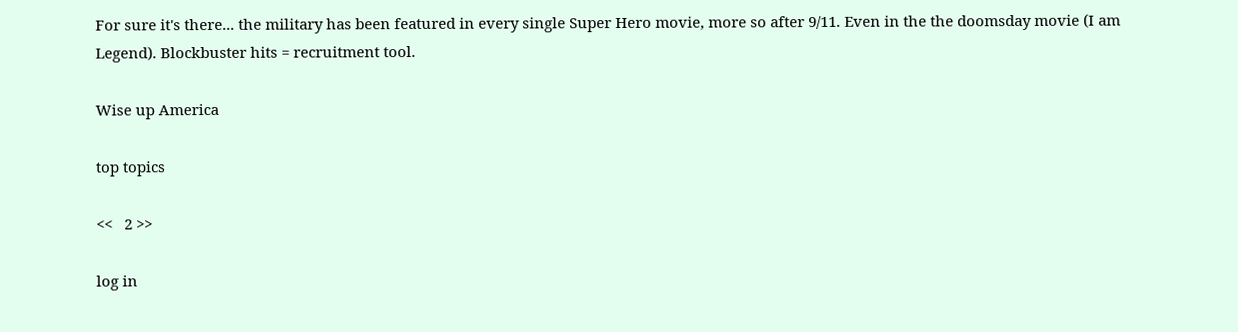For sure it's there... the military has been featured in every single Super Hero movie, more so after 9/11. Even in the the doomsday movie (I am Legend). Blockbuster hits = recruitment tool.

Wise up America

top topics

<<   2 >>

log in